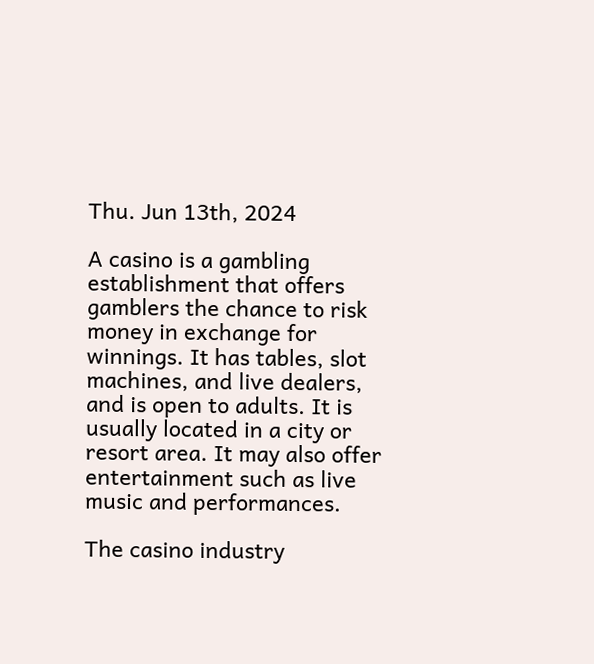Thu. Jun 13th, 2024

A casino is a gambling establishment that offers gamblers the chance to risk money in exchange for winnings. It has tables, slot machines, and live dealers, and is open to adults. It is usually located in a city or resort area. It may also offer entertainment such as live music and performances.

The casino industry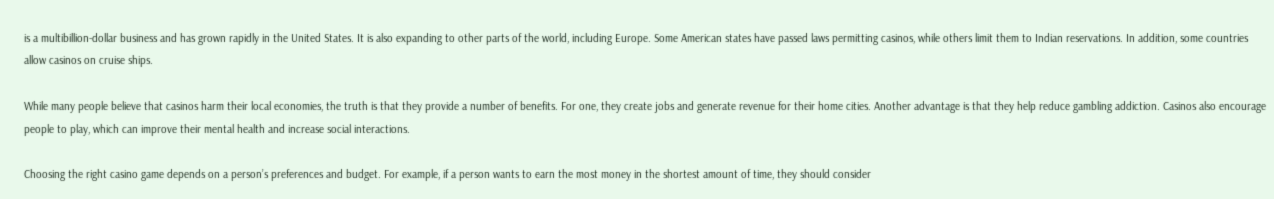is a multibillion-dollar business and has grown rapidly in the United States. It is also expanding to other parts of the world, including Europe. Some American states have passed laws permitting casinos, while others limit them to Indian reservations. In addition, some countries allow casinos on cruise ships.

While many people believe that casinos harm their local economies, the truth is that they provide a number of benefits. For one, they create jobs and generate revenue for their home cities. Another advantage is that they help reduce gambling addiction. Casinos also encourage people to play, which can improve their mental health and increase social interactions.

Choosing the right casino game depends on a person’s preferences and budget. For example, if a person wants to earn the most money in the shortest amount of time, they should consider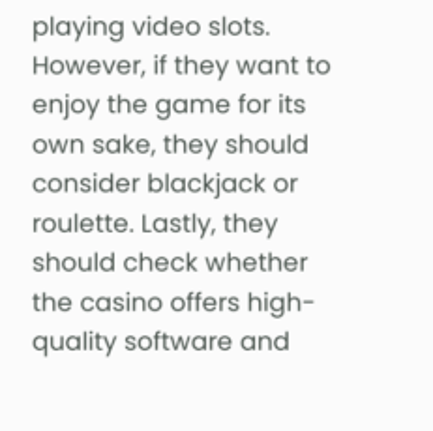playing video slots. However, if they want to enjoy the game for its own sake, they should consider blackjack or roulette. Lastly, they should check whether the casino offers high-quality software and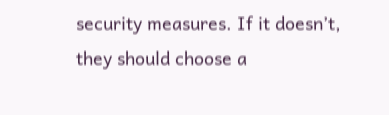security measures. If it doesn’t, they should choose a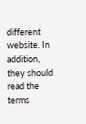different website. In addition, they should read the terms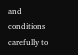and conditions carefully to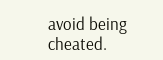avoid being cheated.